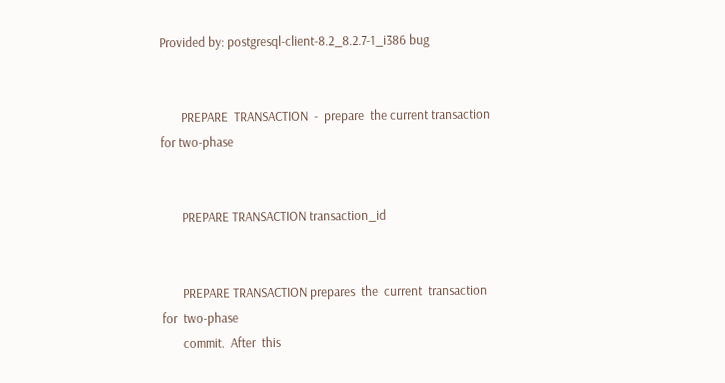Provided by: postgresql-client-8.2_8.2.7-1_i386 bug


       PREPARE  TRANSACTION  -  prepare  the current transaction for two-phase


       PREPARE TRANSACTION transaction_id


       PREPARE TRANSACTION prepares  the  current  transaction  for  two-phase
       commit.  After  this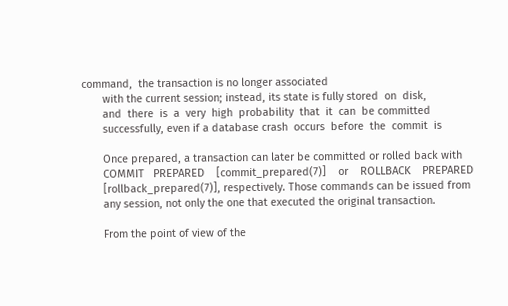command,  the transaction is no longer associated
       with the current session; instead, its state is fully stored  on  disk,
       and  there  is  a  very  high  probability  that  it  can  be committed
       successfully, even if a database crash  occurs  before  the  commit  is

       Once prepared, a transaction can later be committed or rolled back with
       COMMIT   PREPARED    [commit_prepared(7)]    or    ROLLBACK    PREPARED
       [rollback_prepared(7)], respectively. Those commands can be issued from
       any session, not only the one that executed the original transaction.

       From the point of view of the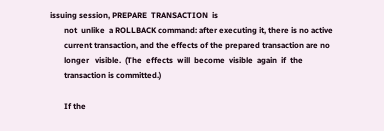issuing session, PREPARE  TRANSACTION  is
       not  unlike  a ROLLBACK command: after executing it, there is no active
       current transaction, and the effects of the prepared transaction are no
       longer   visible.  (The  effects  will  become  visible  again  if  the
       transaction is committed.)

       If the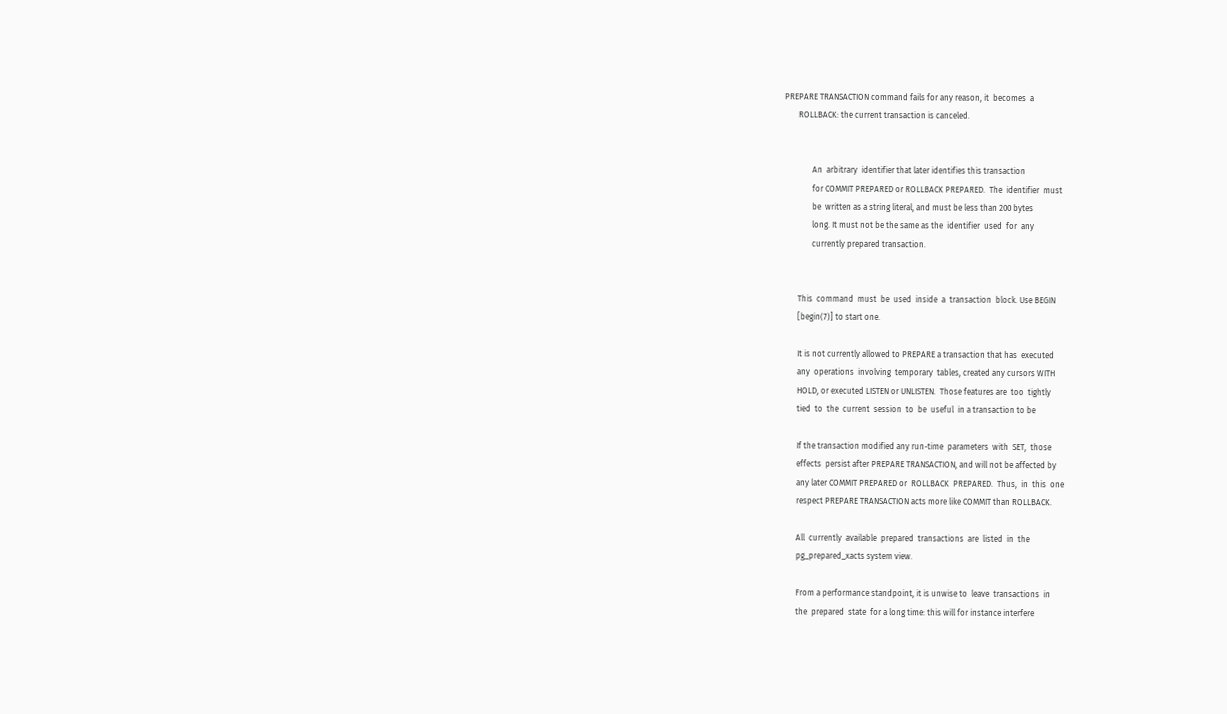PREPARE TRANSACTION command fails for any reason, it  becomes  a
       ROLLBACK: the current transaction is canceled.


              An  arbitrary  identifier that later identifies this transaction
              for COMMIT PREPARED or ROLLBACK PREPARED.  The  identifier  must
              be  written as a string literal, and must be less than 200 bytes
              long. It must not be the same as the  identifier  used  for  any
              currently prepared transaction.


       This  command  must  be  used  inside  a  transaction  block. Use BEGIN
       [begin(7)] to start one.

       It is not currently allowed to PREPARE a transaction that has  executed
       any  operations  involving  temporary  tables, created any cursors WITH
       HOLD, or executed LISTEN or UNLISTEN.  Those features are  too  tightly
       tied  to  the  current  session  to  be  useful  in a transaction to be

       If the transaction modified any run-time  parameters  with  SET,  those
       effects  persist after PREPARE TRANSACTION, and will not be affected by
       any later COMMIT PREPARED or  ROLLBACK  PREPARED.  Thus,  in  this  one
       respect PREPARE TRANSACTION acts more like COMMIT than ROLLBACK.

       All  currently  available  prepared  transactions  are  listed  in  the
       pg_prepared_xacts system view.

       From a performance standpoint, it is unwise to  leave  transactions  in
       the  prepared  state  for a long time: this will for instance interfere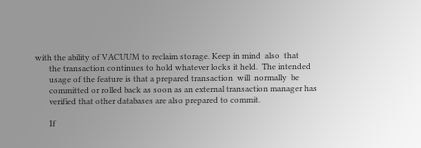with the ability of VACUUM to reclaim storage. Keep in mind  also  that
       the transaction continues to hold whatever locks it held.  The intended
       usage of the feature is that a prepared transaction  will  normally  be
       committed or rolled back as soon as an external transaction manager has
       verified that other databases are also prepared to commit.

       If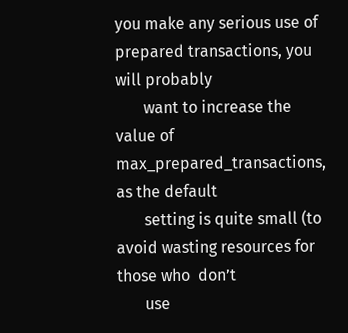you make any serious use of prepared transactions, you will probably
       want to increase the value of max_prepared_transactions, as the default
       setting is quite small (to avoid wasting resources for those who  don’t
       use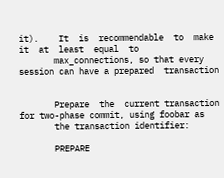it).    It  is  recommendable  to  make  it  at  least  equal  to
       max_connections, so that every session can have a prepared  transaction


       Prepare  the  current transaction for two-phase commit, using foobar as
       the transaction identifier:

       PREPARE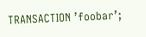TRANSACTION ’foobar’;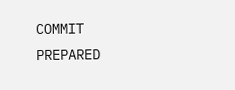COMMIT     PREPARED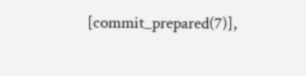[commit_prepared(7)],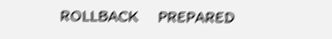ROLLBACK     PREPARED